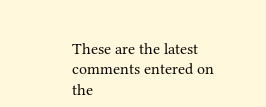These are the latest comments entered on the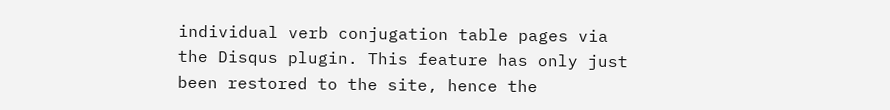individual verb conjugation table pages via the Disqus plugin. This feature has only just been restored to the site, hence the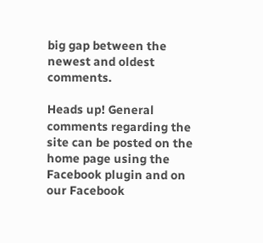big gap between the newest and oldest comments.

Heads up! General comments regarding the site can be posted on the home page using the Facebook plugin and on our Facebook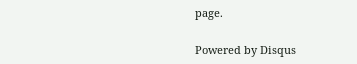page.

Powered by Disqus